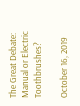The Great Debate: Manual or Electric Toothbrushes?

October 16, 2019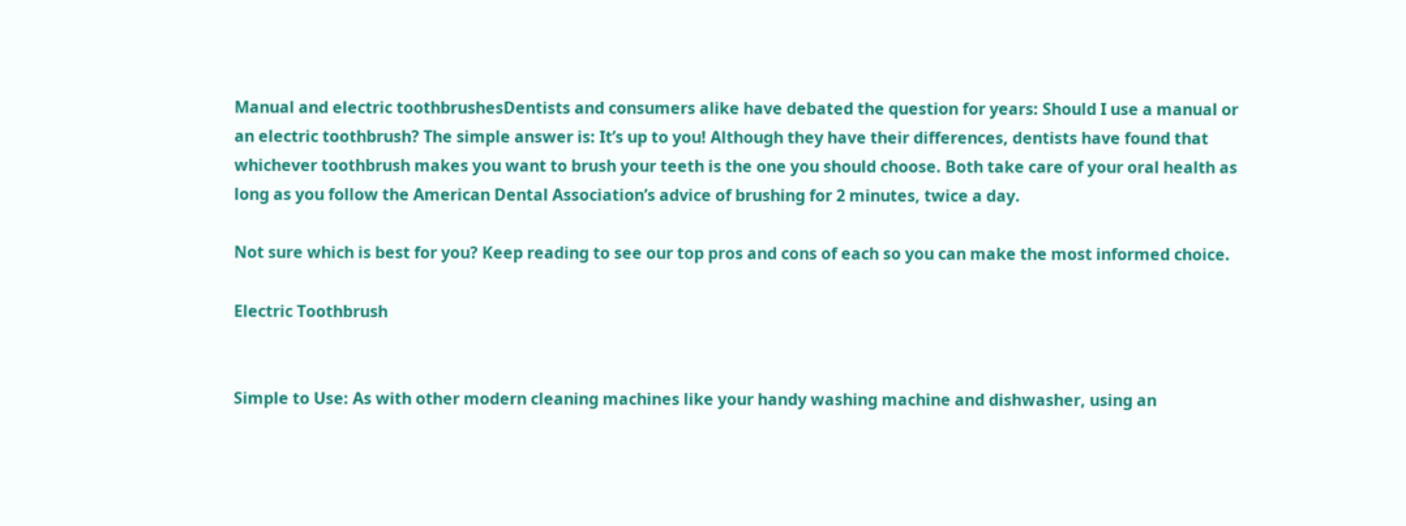Manual and electric toothbrushesDentists and consumers alike have debated the question for years: Should I use a manual or an electric toothbrush? The simple answer is: It’s up to you! Although they have their differences, dentists have found that whichever toothbrush makes you want to brush your teeth is the one you should choose. Both take care of your oral health as long as you follow the American Dental Association’s advice of brushing for 2 minutes, twice a day.

Not sure which is best for you? Keep reading to see our top pros and cons of each so you can make the most informed choice.

Electric Toothbrush


Simple to Use: As with other modern cleaning machines like your handy washing machine and dishwasher, using an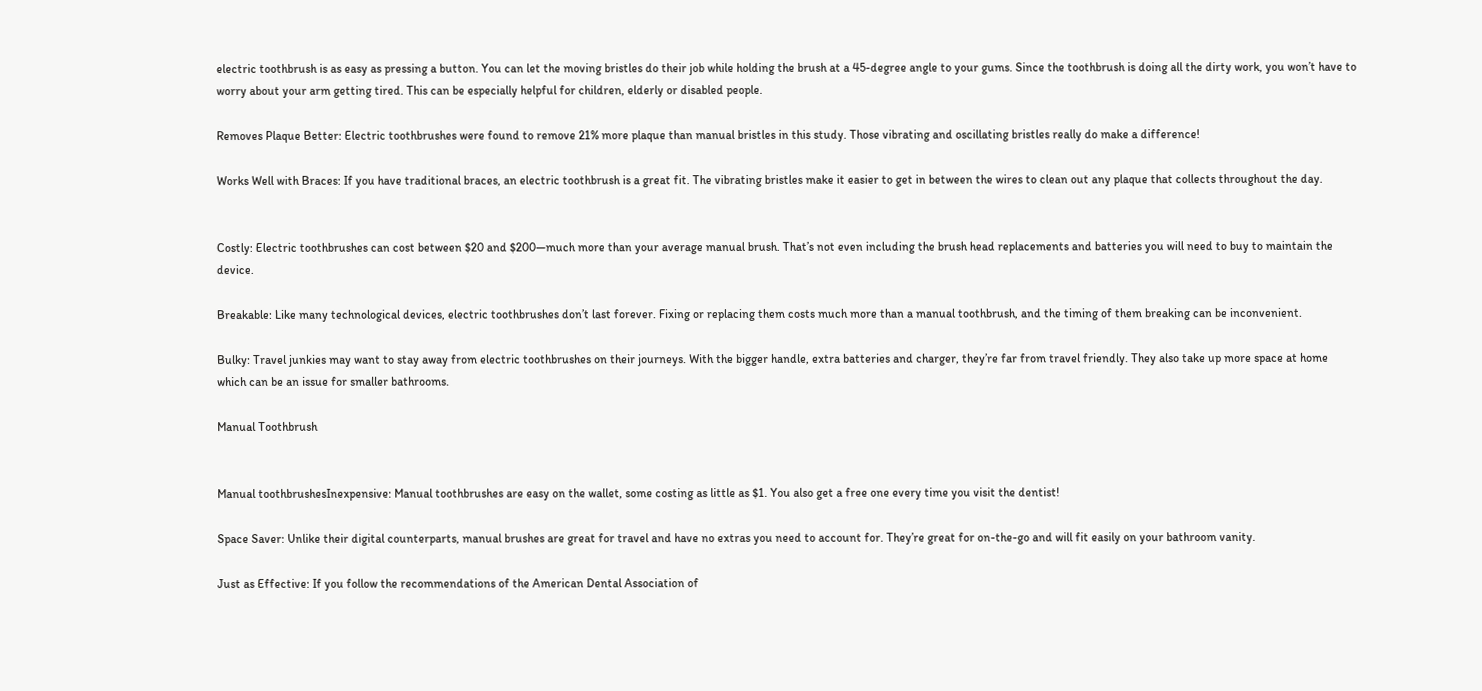electric toothbrush is as easy as pressing a button. You can let the moving bristles do their job while holding the brush at a 45-degree angle to your gums. Since the toothbrush is doing all the dirty work, you won’t have to worry about your arm getting tired. This can be especially helpful for children, elderly or disabled people.

Removes Plaque Better: Electric toothbrushes were found to remove 21% more plaque than manual bristles in this study. Those vibrating and oscillating bristles really do make a difference!

Works Well with Braces: If you have traditional braces, an electric toothbrush is a great fit. The vibrating bristles make it easier to get in between the wires to clean out any plaque that collects throughout the day.


Costly: Electric toothbrushes can cost between $20 and $200—much more than your average manual brush. That’s not even including the brush head replacements and batteries you will need to buy to maintain the device.

Breakable: Like many technological devices, electric toothbrushes don’t last forever. Fixing or replacing them costs much more than a manual toothbrush, and the timing of them breaking can be inconvenient.

Bulky: Travel junkies may want to stay away from electric toothbrushes on their journeys. With the bigger handle, extra batteries and charger, they’re far from travel friendly. They also take up more space at home which can be an issue for smaller bathrooms.

Manual Toothbrush


Manual toothbrushesInexpensive: Manual toothbrushes are easy on the wallet, some costing as little as $1. You also get a free one every time you visit the dentist!

Space Saver: Unlike their digital counterparts, manual brushes are great for travel and have no extras you need to account for. They’re great for on-the-go and will fit easily on your bathroom vanity.

Just as Effective: If you follow the recommendations of the American Dental Association of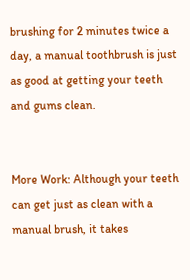brushing for 2 minutes twice a day, a manual toothbrush is just as good at getting your teeth and gums clean.


More Work: Although your teeth can get just as clean with a manual brush, it takes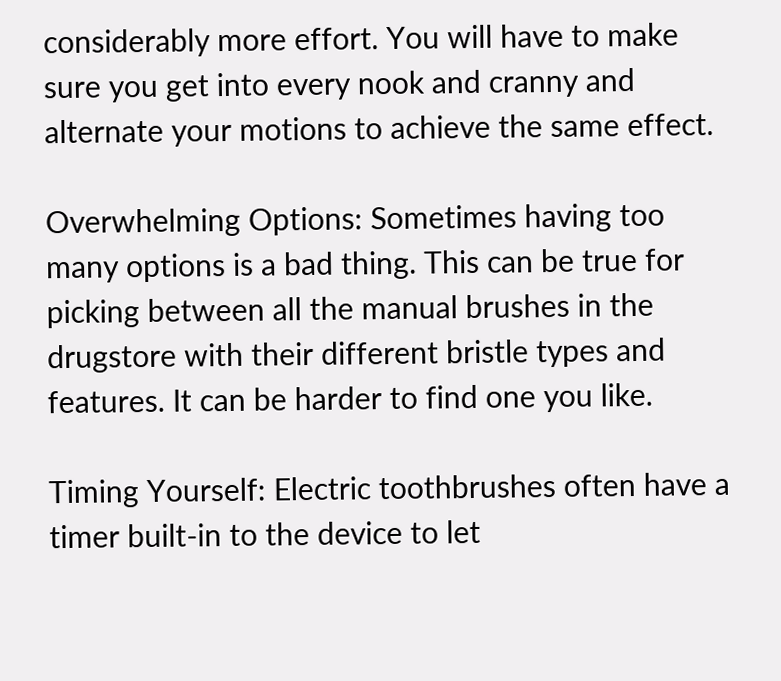considerably more effort. You will have to make sure you get into every nook and cranny and alternate your motions to achieve the same effect.

Overwhelming Options: Sometimes having too many options is a bad thing. This can be true for picking between all the manual brushes in the drugstore with their different bristle types and features. It can be harder to find one you like.

Timing Yourself: Electric toothbrushes often have a timer built-in to the device to let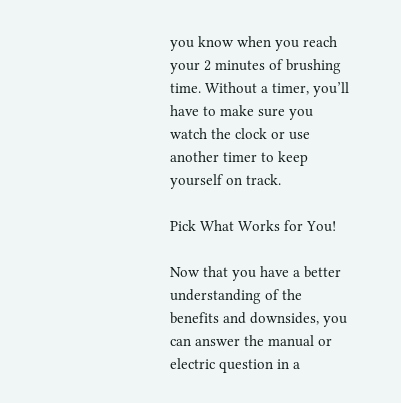you know when you reach your 2 minutes of brushing time. Without a timer, you’ll have to make sure you watch the clock or use another timer to keep yourself on track.

Pick What Works for You!

Now that you have a better understanding of the benefits and downsides, you can answer the manual or electric question in a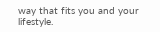way that fits you and your lifestyle.